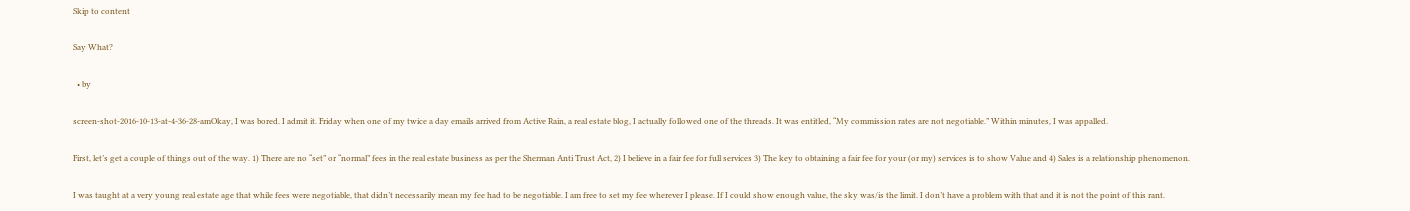Skip to content

Say What?

  • by

screen-shot-2016-10-13-at-4-36-28-amOkay, I was bored. I admit it. Friday when one of my twice a day emails arrived from Active Rain, a real estate blog, I actually followed one of the threads. It was entitled, “My commission rates are not negotiable.” Within minutes, I was appalled.

First, let’s get a couple of things out of the way. 1) There are no “set” or “normal” fees in the real estate business as per the Sherman Anti Trust Act, 2) I believe in a fair fee for full services 3) The key to obtaining a fair fee for your (or my) services is to show Value and 4) Sales is a relationship phenomenon.

I was taught at a very young real estate age that while fees were negotiable, that didn’t necessarily mean my fee had to be negotiable. I am free to set my fee wherever I please. If I could show enough value, the sky was/is the limit. I don’t have a problem with that and it is not the point of this rant.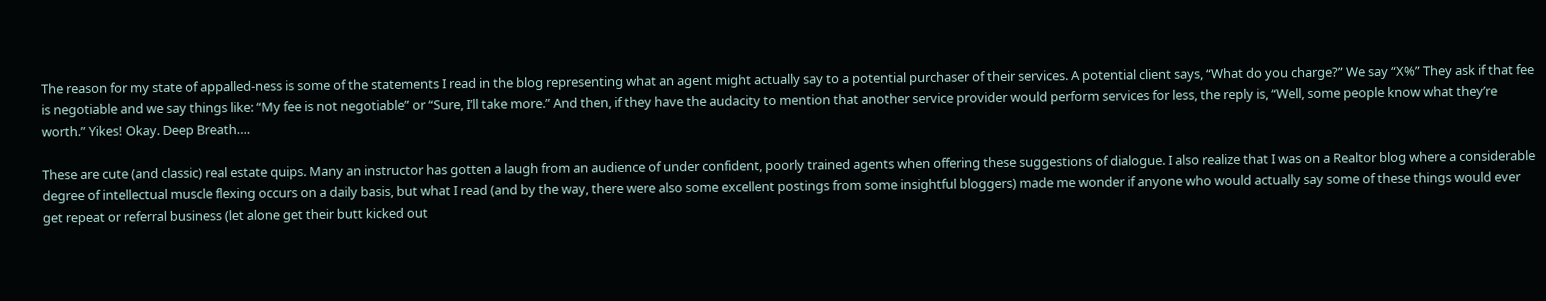The reason for my state of appalled-ness is some of the statements I read in the blog representing what an agent might actually say to a potential purchaser of their services. A potential client says, “What do you charge?” We say “X%” They ask if that fee is negotiable and we say things like: “My fee is not negotiable” or “Sure, I’ll take more.” And then, if they have the audacity to mention that another service provider would perform services for less, the reply is, “Well, some people know what they’re worth.” Yikes! Okay. Deep Breath….

These are cute (and classic) real estate quips. Many an instructor has gotten a laugh from an audience of under confident, poorly trained agents when offering these suggestions of dialogue. I also realize that I was on a Realtor blog where a considerable degree of intellectual muscle flexing occurs on a daily basis, but what I read (and by the way, there were also some excellent postings from some insightful bloggers) made me wonder if anyone who would actually say some of these things would ever get repeat or referral business (let alone get their butt kicked out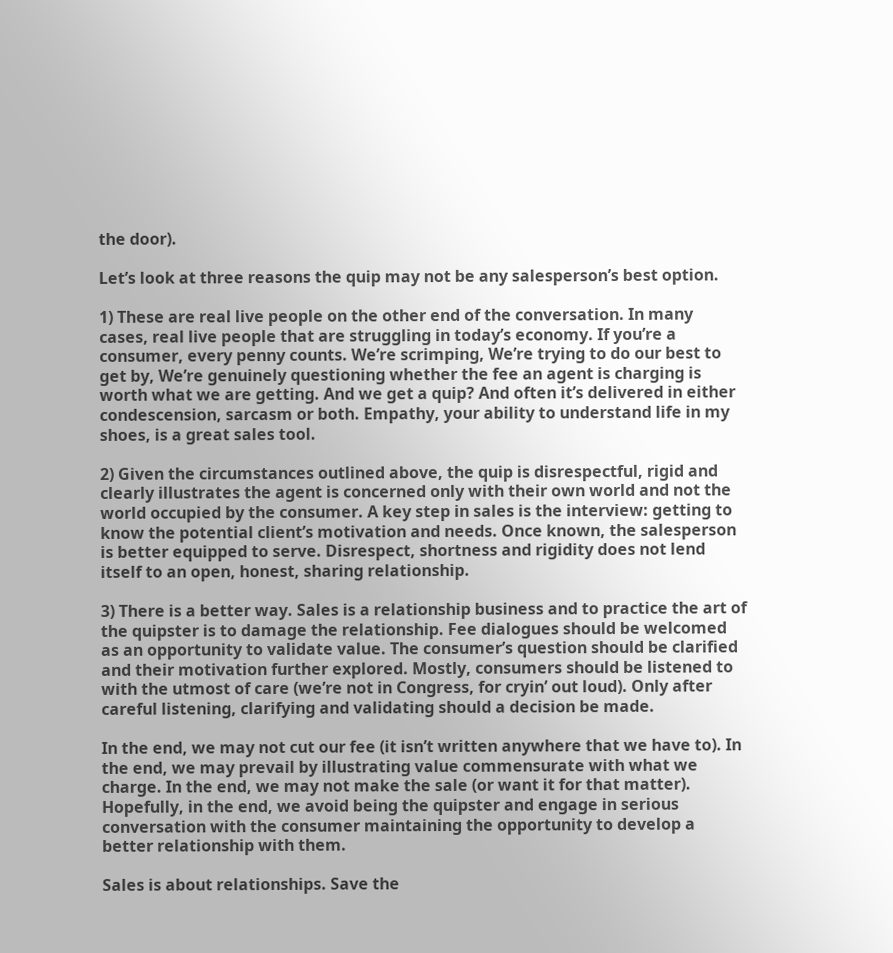the door).

Let’s look at three reasons the quip may not be any salesperson’s best option.

1) These are real live people on the other end of the conversation. In many cases, real live people that are struggling in today’s economy. If you’re a consumer, every penny counts. We’re scrimping, We’re trying to do our best to get by, We’re genuinely questioning whether the fee an agent is charging is worth what we are getting. And we get a quip? And often it’s delivered in either condescension, sarcasm or both. Empathy, your ability to understand life in my shoes, is a great sales tool.

2) Given the circumstances outlined above, the quip is disrespectful, rigid and clearly illustrates the agent is concerned only with their own world and not the world occupied by the consumer. A key step in sales is the interview: getting to know the potential client’s motivation and needs. Once known, the salesperson is better equipped to serve. Disrespect, shortness and rigidity does not lend itself to an open, honest, sharing relationship.

3) There is a better way. Sales is a relationship business and to practice the art of the quipster is to damage the relationship. Fee dialogues should be welcomed as an opportunity to validate value. The consumer’s question should be clarified and their motivation further explored. Mostly, consumers should be listened to with the utmost of care (we’re not in Congress, for cryin’ out loud). Only after careful listening, clarifying and validating should a decision be made.

In the end, we may not cut our fee (it isn’t written anywhere that we have to). In the end, we may prevail by illustrating value commensurate with what we charge. In the end, we may not make the sale (or want it for that matter). Hopefully, in the end, we avoid being the quipster and engage in serious conversation with the consumer maintaining the opportunity to develop a better relationship with them.

Sales is about relationships. Save the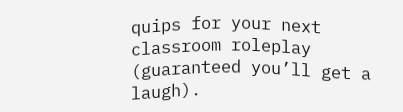quips for your next classroom roleplay (guaranteed you’ll get a laugh).